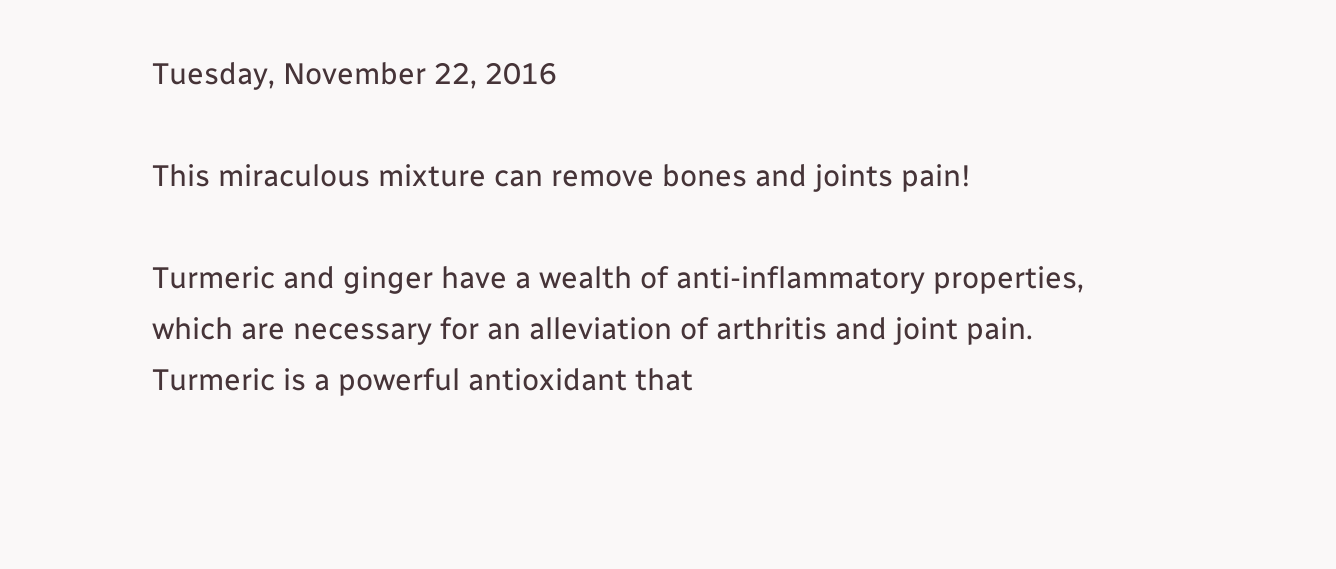Tuesday, November 22, 2016

This miraculous mixture can remove bones and joints pain!

Turmeric and ginger have a wealth of anti-inflammatory properties, which are necessary for an alleviation of arthritis and joint pain. Turmeric is a powerful antioxidant that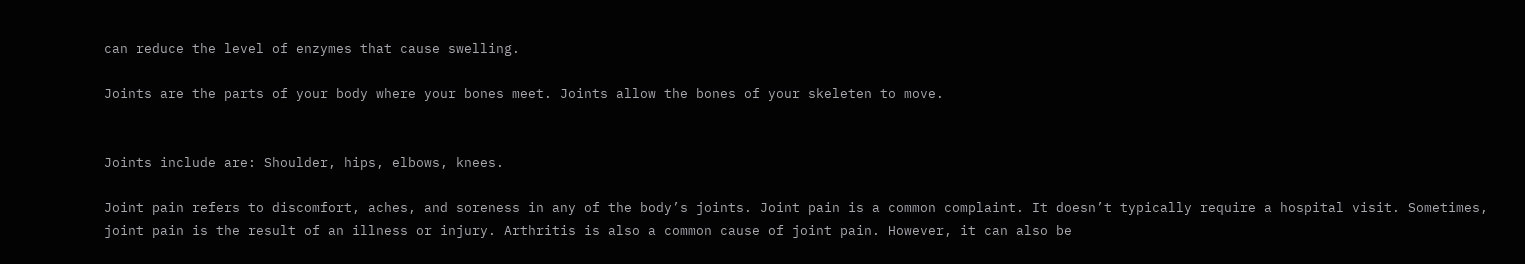can reduce the level of enzymes that cause swelling.

Joints are the parts of your body where your bones meet. Joints allow the bones of your skeleten to move.


Joints include are: Shoulder, hips, elbows, knees.

Joint pain refers to discomfort, aches, and soreness in any of the body’s joints. Joint pain is a common complaint. It doesn’t typically require a hospital visit. Sometimes, joint pain is the result of an illness or injury. Arthritis is also a common cause of joint pain. However, it can also be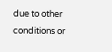due to other conditions or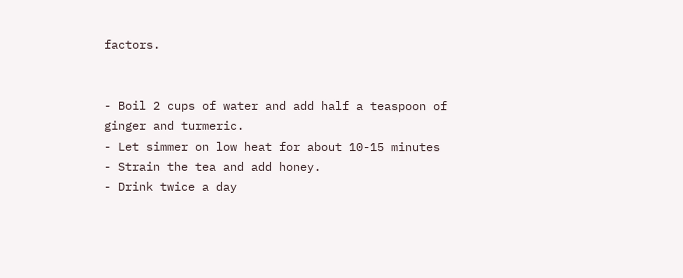factors.


- Boil 2 cups of water and add half a teaspoon of ginger and turmeric.
- Let simmer on low heat for about 10-15 minutes
- Strain the tea and add honey.
- Drink twice a day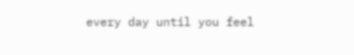every day until you feel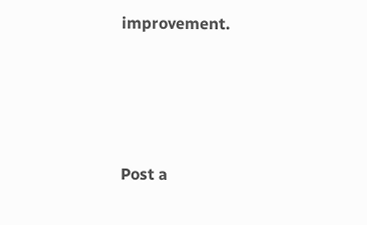improvement.




Post a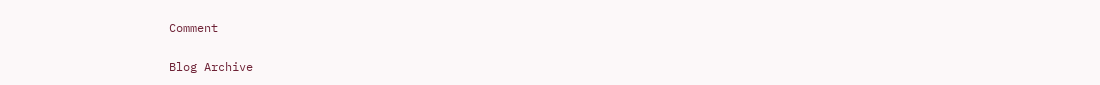Comment


Blog Archive